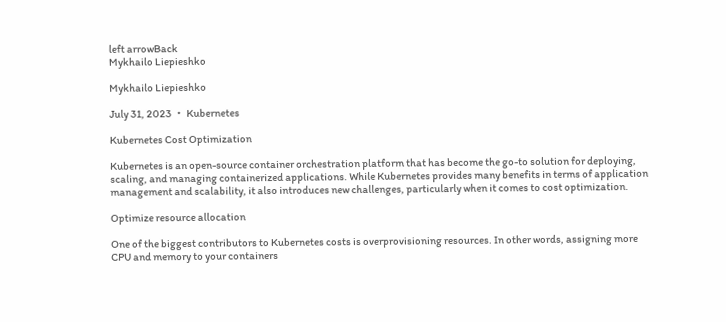left arrowBack
Mykhailo Liepieshko

Mykhailo Liepieshko

July 31, 2023 ・ Kubernetes

Kubernetes Cost Optimization

Kubernetes is an open-source container orchestration platform that has become the go-to solution for deploying, scaling, and managing containerized applications. While Kubernetes provides many benefits in terms of application management and scalability, it also introduces new challenges, particularly when it comes to cost optimization.

Optimize resource allocation

One of the biggest contributors to Kubernetes costs is overprovisioning resources. In other words, assigning more CPU and memory to your containers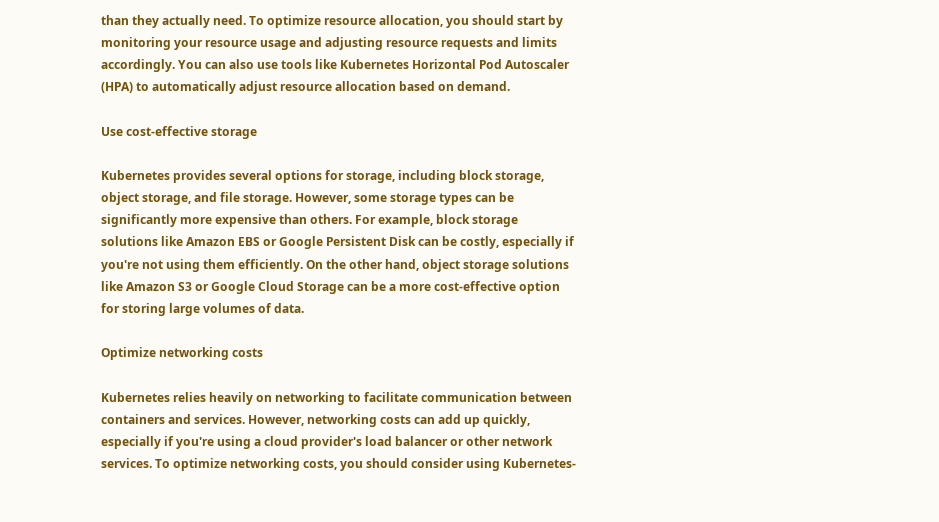than they actually need. To optimize resource allocation, you should start by monitoring your resource usage and adjusting resource requests and limits accordingly. You can also use tools like Kubernetes Horizontal Pod Autoscaler (HPA) to automatically adjust resource allocation based on demand.

Use cost-effective storage

Kubernetes provides several options for storage, including block storage, object storage, and file storage. However, some storage types can be significantly more expensive than others. For example, block storage solutions like Amazon EBS or Google Persistent Disk can be costly, especially if you're not using them efficiently. On the other hand, object storage solutions like Amazon S3 or Google Cloud Storage can be a more cost-effective option for storing large volumes of data.

Optimize networking costs

Kubernetes relies heavily on networking to facilitate communication between containers and services. However, networking costs can add up quickly, especially if you're using a cloud provider's load balancer or other network services. To optimize networking costs, you should consider using Kubernetes-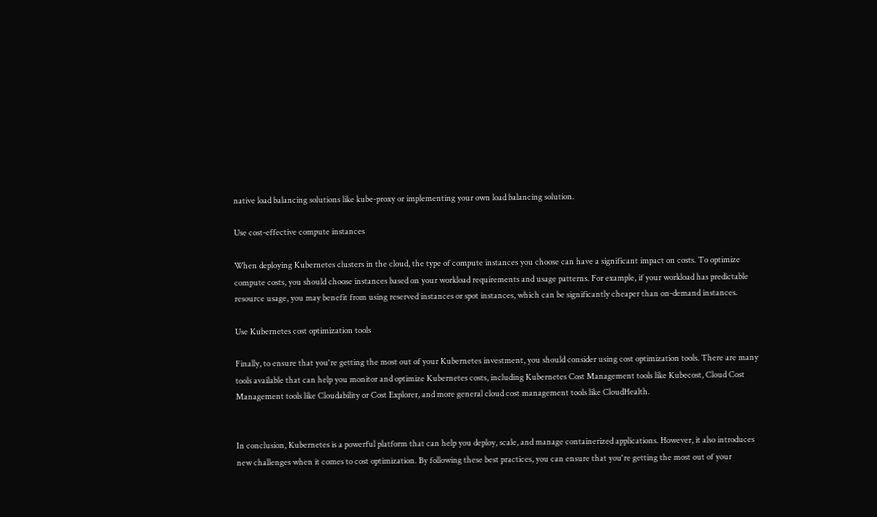native load balancing solutions like kube-proxy or implementing your own load balancing solution.

Use cost-effective compute instances

When deploying Kubernetes clusters in the cloud, the type of compute instances you choose can have a significant impact on costs. To optimize compute costs, you should choose instances based on your workload requirements and usage patterns. For example, if your workload has predictable resource usage, you may benefit from using reserved instances or spot instances, which can be significantly cheaper than on-demand instances.

Use Kubernetes cost optimization tools

Finally, to ensure that you're getting the most out of your Kubernetes investment, you should consider using cost optimization tools. There are many tools available that can help you monitor and optimize Kubernetes costs, including Kubernetes Cost Management tools like Kubecost, Cloud Cost Management tools like Cloudability or Cost Explorer, and more general cloud cost management tools like CloudHealth.


In conclusion, Kubernetes is a powerful platform that can help you deploy, scale, and manage containerized applications. However, it also introduces new challenges when it comes to cost optimization. By following these best practices, you can ensure that you're getting the most out of your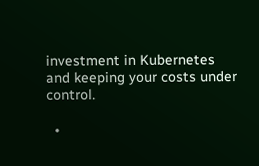investment in Kubernetes and keeping your costs under control.

  •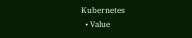Kubernetes
  • Value